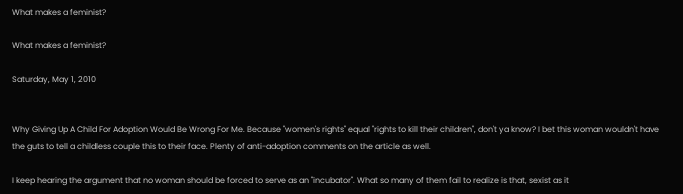What makes a feminist?

What makes a feminist?

Saturday, May 1, 2010


Why Giving Up A Child For Adoption Would Be Wrong For Me. Because "women's rights" equal "rights to kill their children", don't ya know? I bet this woman wouldn't have the guts to tell a childless couple this to their face. Plenty of anti-adoption comments on the article as well.

I keep hearing the argument that no woman should be forced to serve as an "incubator". What so many of them fail to realize is that, sexist as it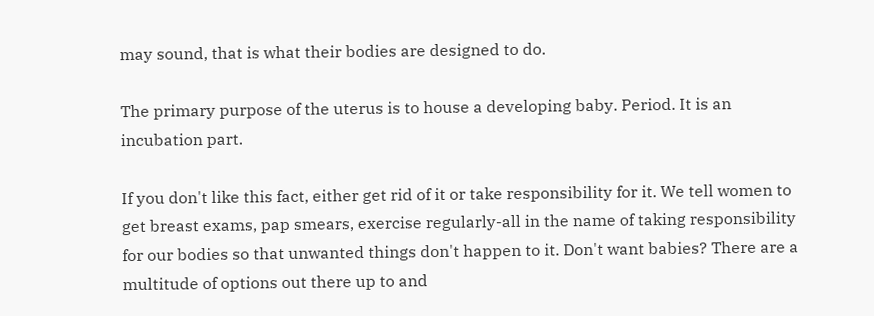may sound, that is what their bodies are designed to do.

The primary purpose of the uterus is to house a developing baby. Period. It is an incubation part.

If you don't like this fact, either get rid of it or take responsibility for it. We tell women to get breast exams, pap smears, exercise regularly-all in the name of taking responsibility for our bodies so that unwanted things don't happen to it. Don't want babies? There are a multitude of options out there up to and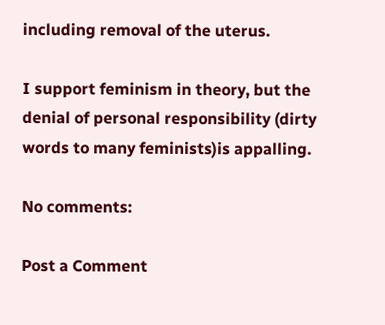including removal of the uterus.

I support feminism in theory, but the denial of personal responsibility (dirty words to many feminists)is appalling.

No comments:

Post a Comment